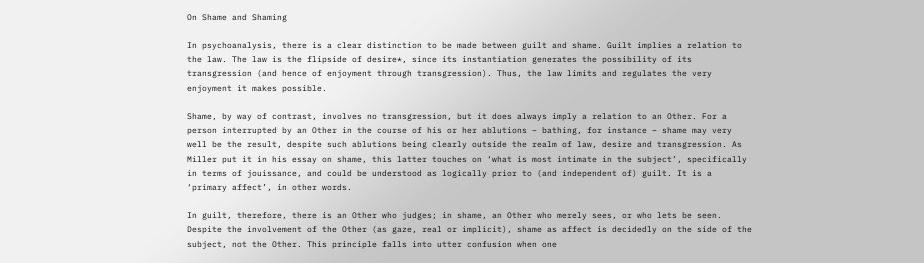On Shame and Shaming

In psychoanalysis, there is a clear distinction to be made between guilt and shame. Guilt implies a relation to the law. The law is the flipside of desire*, since its instantiation generates the possibility of its transgression (and hence of enjoyment through transgression). Thus, the law limits and regulates the very enjoyment it makes possible.

Shame, by way of contrast, involves no transgression, but it does always imply a relation to an Other. For a person interrupted by an Other in the course of his or her ablutions – bathing, for instance – shame may very well be the result, despite such ablutions being clearly outside the realm of law, desire and transgression. As Miller put it in his essay on shame, this latter touches on ‘what is most intimate in the subject’, specifically in terms of jouissance, and could be understood as logically prior to (and independent of) guilt. It is a ‘primary affect’, in other words.

In guilt, therefore, there is an Other who judges; in shame, an Other who merely sees, or who lets be seen. Despite the involvement of the Other (as gaze, real or implicit), shame as affect is decidedly on the side of the subject, not the Other. This principle falls into utter confusion when one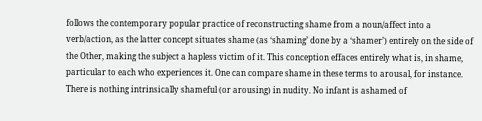follows the contemporary popular practice of reconstructing shame from a noun/affect into a verb/action, as the latter concept situates shame (as ‘shaming’ done by a ‘shamer’) entirely on the side of the Other, making the subject a hapless victim of it. This conception effaces entirely what is, in shame, particular to each who experiences it. One can compare shame in these terms to arousal, for instance. There is nothing intrinsically shameful (or arousing) in nudity. No infant is ashamed of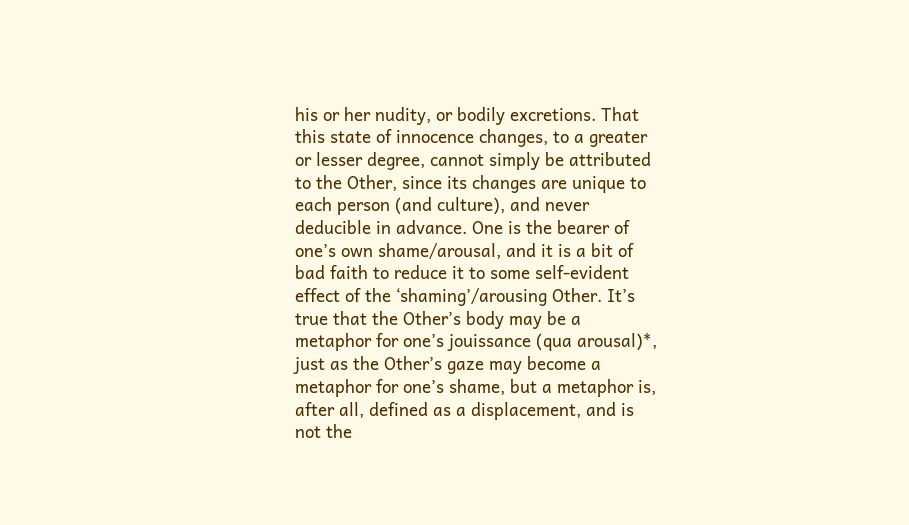his or her nudity, or bodily excretions. That this state of innocence changes, to a greater or lesser degree, cannot simply be attributed to the Other, since its changes are unique to each person (and culture), and never deducible in advance. One is the bearer of one’s own shame/arousal, and it is a bit of bad faith to reduce it to some self-evident effect of the ‘shaming’/arousing Other. It’s true that the Other’s body may be a metaphor for one’s jouissance (qua arousal)*, just as the Other’s gaze may become a metaphor for one’s shame, but a metaphor is, after all, defined as a displacement, and is not the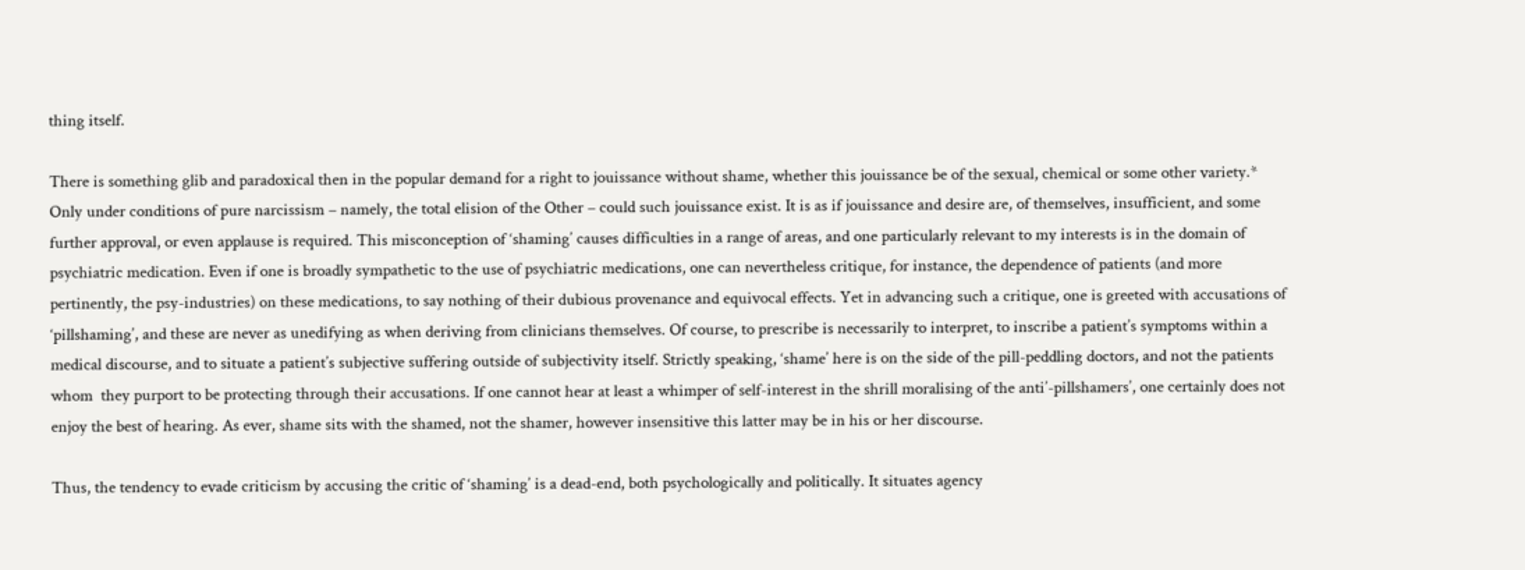thing itself.

There is something glib and paradoxical then in the popular demand for a right to jouissance without shame, whether this jouissance be of the sexual, chemical or some other variety.* Only under conditions of pure narcissism – namely, the total elision of the Other – could such jouissance exist. It is as if jouissance and desire are, of themselves, insufficient, and some further approval, or even applause is required. This misconception of ‘shaming’ causes difficulties in a range of areas, and one particularly relevant to my interests is in the domain of psychiatric medication. Even if one is broadly sympathetic to the use of psychiatric medications, one can nevertheless critique, for instance, the dependence of patients (and more pertinently, the psy-industries) on these medications, to say nothing of their dubious provenance and equivocal effects. Yet in advancing such a critique, one is greeted with accusations of ‘pillshaming’, and these are never as unedifying as when deriving from clinicians themselves. Of course, to prescribe is necessarily to interpret, to inscribe a patient’s symptoms within a medical discourse, and to situate a patient’s subjective suffering outside of subjectivity itself. Strictly speaking, ‘shame’ here is on the side of the pill-peddling doctors, and not the patients whom  they purport to be protecting through their accusations. If one cannot hear at least a whimper of self-interest in the shrill moralising of the anti’-pillshamers’, one certainly does not enjoy the best of hearing. As ever, shame sits with the shamed, not the shamer, however insensitive this latter may be in his or her discourse.

Thus, the tendency to evade criticism by accusing the critic of ‘shaming’ is a dead-end, both psychologically and politically. It situates agency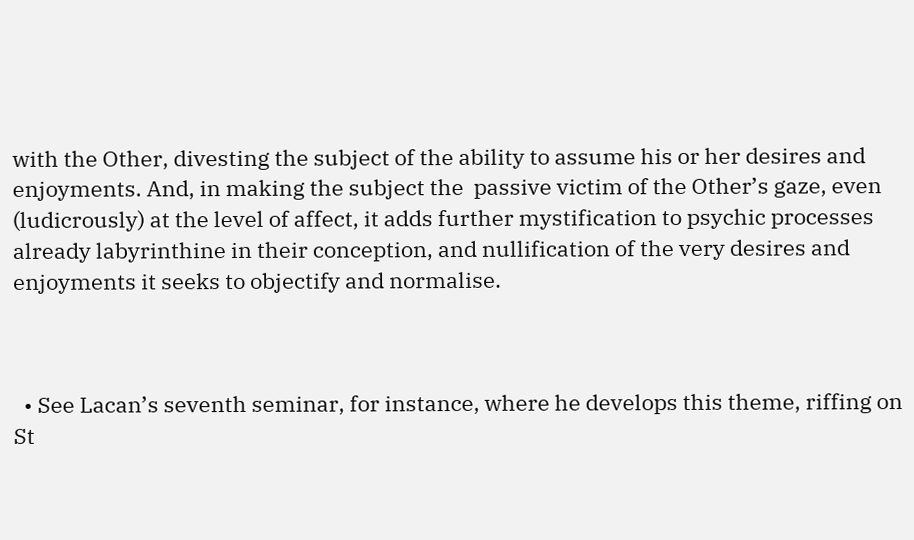with the Other, divesting the subject of the ability to assume his or her desires and enjoyments. And, in making the subject the  passive victim of the Other’s gaze, even (ludicrously) at the level of affect, it adds further mystification to psychic processes already labyrinthine in their conception, and nullification of the very desires and enjoyments it seeks to objectify and normalise.



  • See Lacan’s seventh seminar, for instance, where he develops this theme, riffing on St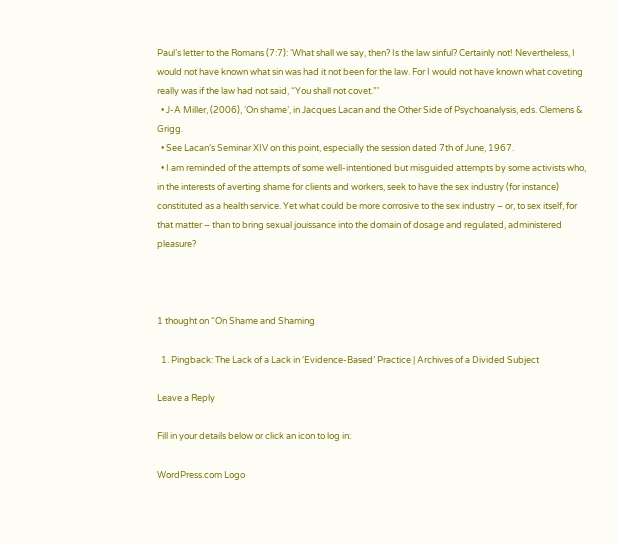Paul’s letter to the Romans (7:7): ‘What shall we say, then? Is the law sinful? Certainly not! Nevertheless, I would not have known what sin was had it not been for the law. For I would not have known what coveting really was if the law had not said, “You shall not covet.”’
  • J-A Miller, (2006), ‘On shame’, in Jacques Lacan and the Other Side of Psychoanalysis, eds. Clemens & Grigg.
  • See Lacan’s Seminar XIV on this point, especially the session dated 7th of June, 1967.
  • I am reminded of the attempts of some well-intentioned but misguided attempts by some activists who, in the interests of averting shame for clients and workers, seek to have the sex industry (for instance) constituted as a health service. Yet what could be more corrosive to the sex industry – or, to sex itself, for that matter – than to bring sexual jouissance into the domain of dosage and regulated, administered pleasure?



1 thought on “On Shame and Shaming

  1. Pingback: The Lack of a Lack in ‘Evidence-Based’ Practice | Archives of a Divided Subject

Leave a Reply

Fill in your details below or click an icon to log in:

WordPress.com Logo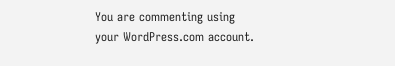You are commenting using your WordPress.com account.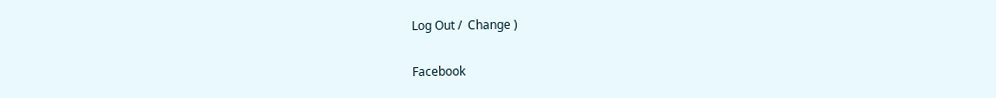Log Out /  Change )

Facebook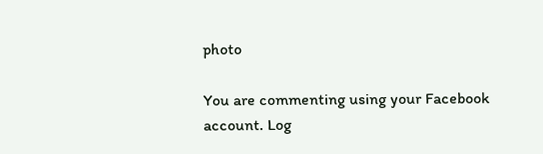photo

You are commenting using your Facebook account. Log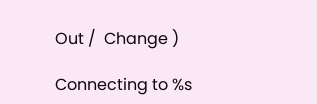Out /  Change )

Connecting to %s